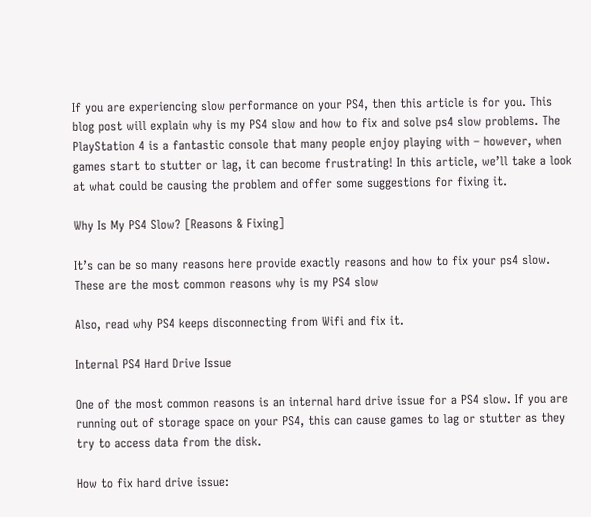If you are experiencing slow performance on your PS4, then this article is for you. This blog post will explain why is my PS4 slow and how to fix and solve ps4 slow problems. The PlayStation 4 is a fantastic console that many people enjoy playing with – however, when games start to stutter or lag, it can become frustrating! In this article, we’ll take a look at what could be causing the problem and offer some suggestions for fixing it.

Why Is My PS4 Slow? [Reasons & Fixing]

It’s can be so many reasons here provide exactly reasons and how to fix your ps4 slow. These are the most common reasons why is my PS4 slow

Also, read why PS4 keeps disconnecting from Wifi and fix it.

Internal PS4 Hard Drive Issue

One of the most common reasons is an internal hard drive issue for a PS4 slow. If you are running out of storage space on your PS4, this can cause games to lag or stutter as they try to access data from the disk.

How to fix hard drive issue: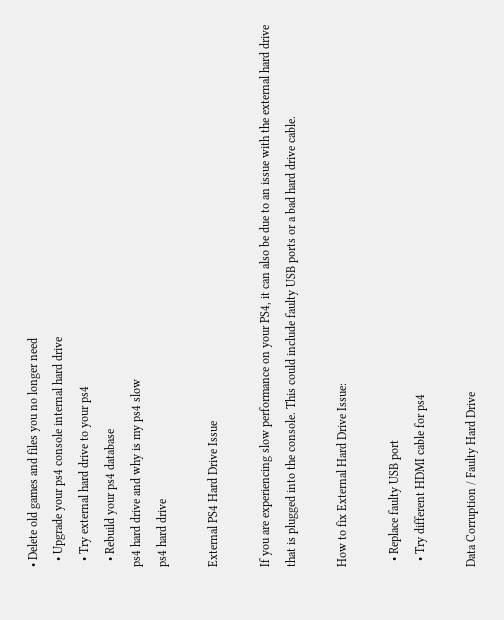• Delete old games and files you no longer need
  • Upgrade your ps4 console internal hard drive
  • Try external hard drive to your ps4
  • Rebuild your ps4 database
ps4 hard drive and why is my ps4 slow
ps4 hard drive

External PS4 Hard Drive Issue

If you are experiencing slow performance on your PS4, it can also be due to an issue with the external hard drive that is plugged into the console. This could include faulty USB ports or a bad hard drive cable.

How to fix External Hard Drive Issue:

  • Replace faulty USB port
  • Try different HDMI cable for ps4

Data Corruption / Faulty Hard Drive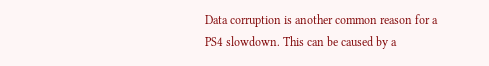Data corruption is another common reason for a PS4 slowdown. This can be caused by a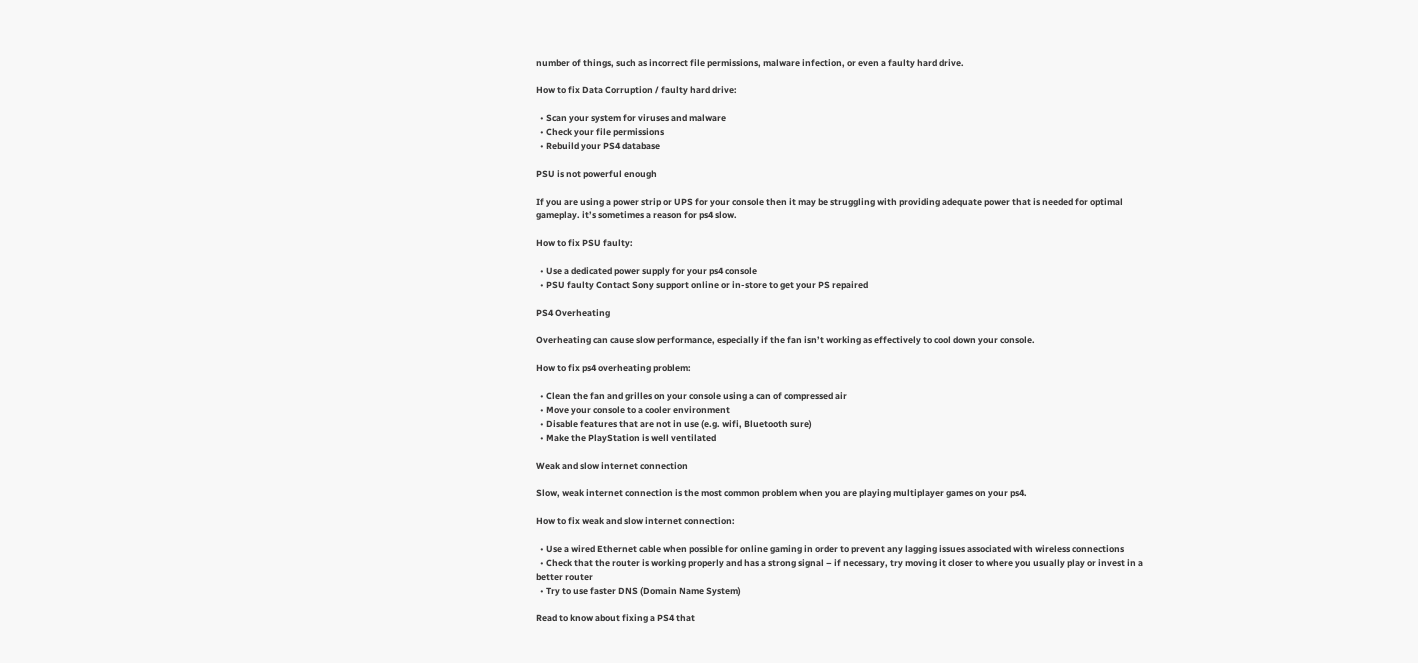number of things, such as incorrect file permissions, malware infection, or even a faulty hard drive.

How to fix Data Corruption / faulty hard drive:

  • Scan your system for viruses and malware
  • Check your file permissions
  • Rebuild your PS4 database

PSU is not powerful enough

If you are using a power strip or UPS for your console then it may be struggling with providing adequate power that is needed for optimal gameplay. it’s sometimes a reason for ps4 slow.

How to fix PSU faulty:

  • Use a dedicated power supply for your ps4 console
  • PSU faulty Contact Sony support online or in-store to get your PS repaired

PS4 Overheating

Overheating can cause slow performance, especially if the fan isn’t working as effectively to cool down your console.

How to fix ps4 overheating problem:

  • Clean the fan and grilles on your console using a can of compressed air
  • Move your console to a cooler environment
  • Disable features that are not in use (e.g. wifi, Bluetooth sure)
  • Make the PlayStation is well ventilated

Weak and slow internet connection

Slow, weak internet connection is the most common problem when you are playing multiplayer games on your ps4.

How to fix weak and slow internet connection:

  • Use a wired Ethernet cable when possible for online gaming in order to prevent any lagging issues associated with wireless connections
  • Check that the router is working properly and has a strong signal – if necessary, try moving it closer to where you usually play or invest in a better router
  • Try to use faster DNS (Domain Name System)

Read to know about fixing a PS4 that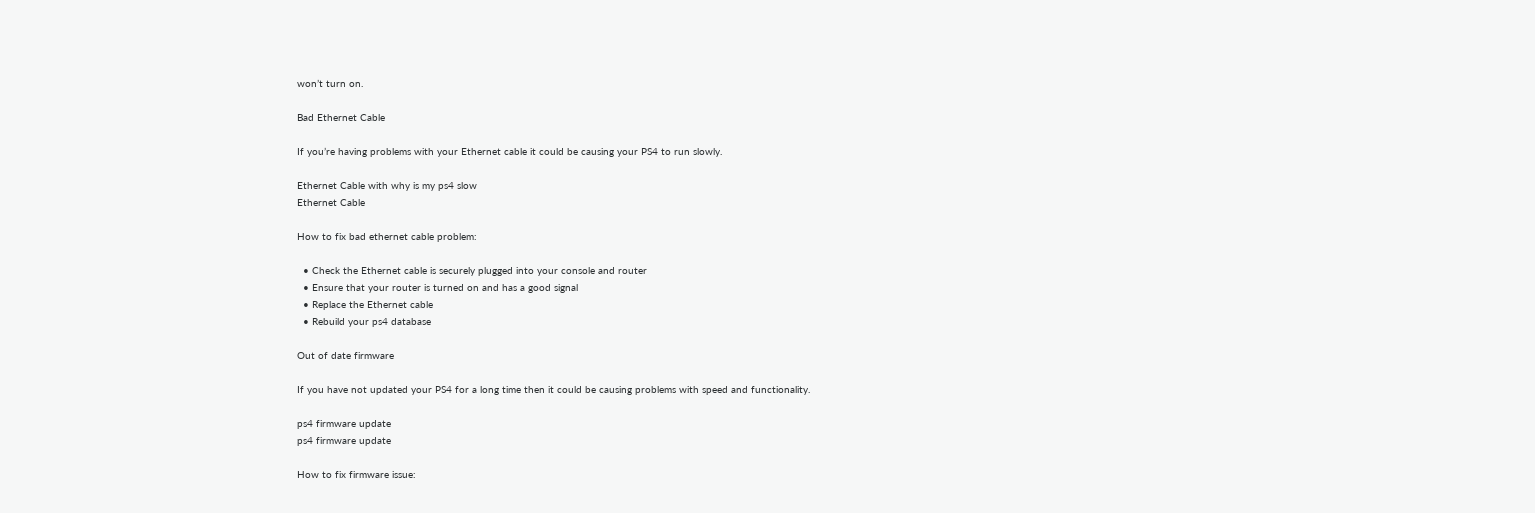won’t turn on.

Bad Ethernet Cable

If you’re having problems with your Ethernet cable it could be causing your PS4 to run slowly.

Ethernet Cable with why is my ps4 slow
Ethernet Cable

How to fix bad ethernet cable problem:

  • Check the Ethernet cable is securely plugged into your console and router
  • Ensure that your router is turned on and has a good signal
  • Replace the Ethernet cable
  • Rebuild your ps4 database

Out of date firmware

If you have not updated your PS4 for a long time then it could be causing problems with speed and functionality.

ps4 firmware update
ps4 firmware update

How to fix firmware issue: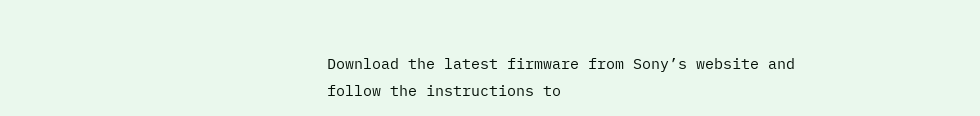Download the latest firmware from Sony’s website and follow the instructions to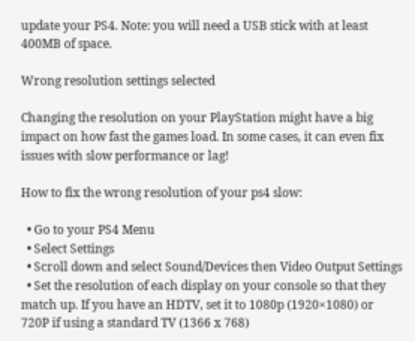update your PS4. Note: you will need a USB stick with at least 400MB of space.

Wrong resolution settings selected

Changing the resolution on your PlayStation might have a big impact on how fast the games load. In some cases, it can even fix issues with slow performance or lag!

How to fix the wrong resolution of your ps4 slow:

  • Go to your PS4 Menu
  • Select Settings
  • Scroll down and select Sound/Devices then Video Output Settings
  • Set the resolution of each display on your console so that they match up. If you have an HDTV, set it to 1080p (1920×1080) or 720P if using a standard TV (1366 x 768)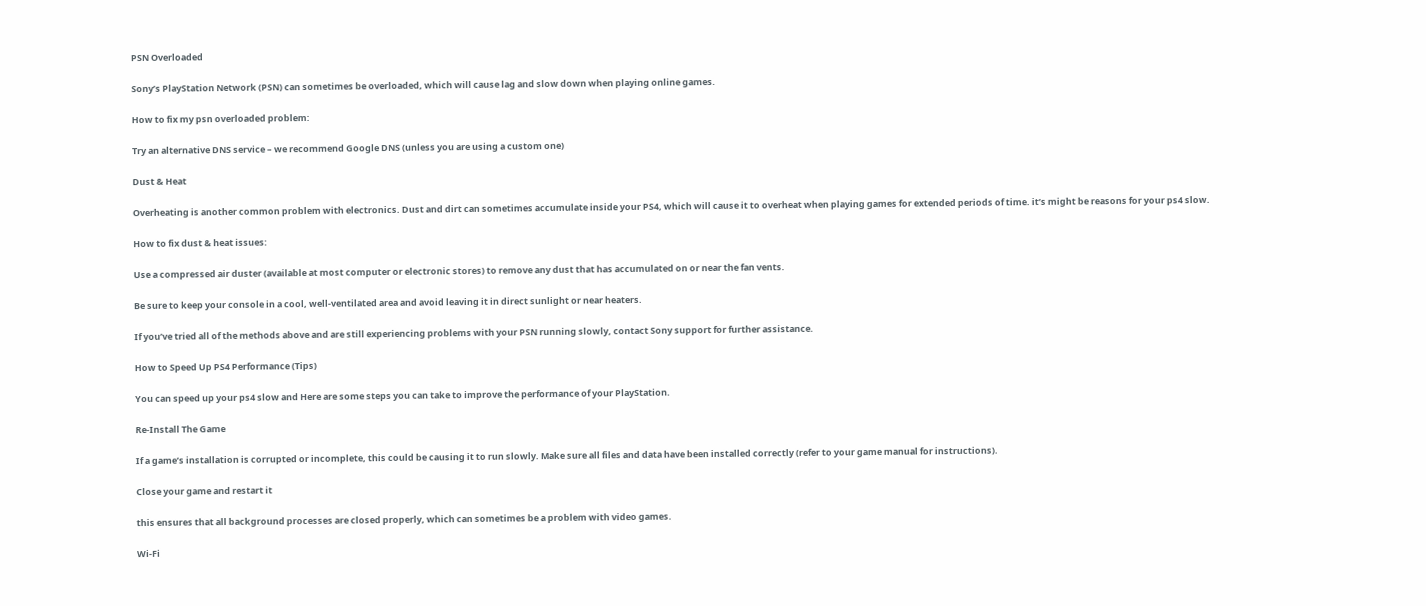PSN Overloaded

Sony’s PlayStation Network (PSN) can sometimes be overloaded, which will cause lag and slow down when playing online games.

How to fix my psn overloaded problem:

Try an alternative DNS service – we recommend Google DNS (unless you are using a custom one)

Dust & Heat

Overheating is another common problem with electronics. Dust and dirt can sometimes accumulate inside your PS4, which will cause it to overheat when playing games for extended periods of time. it’s might be reasons for your ps4 slow.

How to fix dust & heat issues:

Use a compressed air duster (available at most computer or electronic stores) to remove any dust that has accumulated on or near the fan vents.

Be sure to keep your console in a cool, well-ventilated area and avoid leaving it in direct sunlight or near heaters.

If you’ve tried all of the methods above and are still experiencing problems with your PSN running slowly, contact Sony support for further assistance.

How to Speed Up PS4 Performance (Tips)

You can speed up your ps4 slow and Here are some steps you can take to improve the performance of your PlayStation.

Re-Install The Game

If a game’s installation is corrupted or incomplete, this could be causing it to run slowly. Make sure all files and data have been installed correctly (refer to your game manual for instructions).

Close your game and restart it

this ensures that all background processes are closed properly, which can sometimes be a problem with video games.

Wi-Fi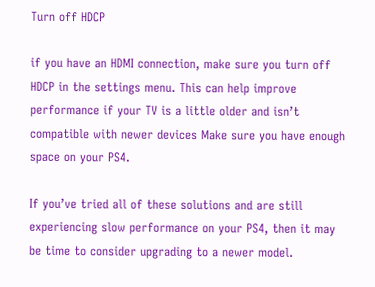Turn off HDCP

if you have an HDMI connection, make sure you turn off HDCP in the settings menu. This can help improve performance if your TV is a little older and isn’t compatible with newer devices Make sure you have enough space on your PS4.

If you’ve tried all of these solutions and are still experiencing slow performance on your PS4, then it may be time to consider upgrading to a newer model.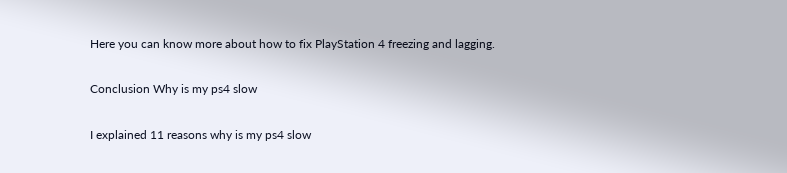Here you can know more about how to fix PlayStation 4 freezing and lagging.

Conclusion Why is my ps4 slow

I explained 11 reasons why is my ps4 slow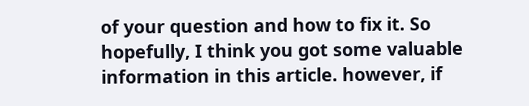of your question and how to fix it. So hopefully, I think you got some valuable information in this article. however, if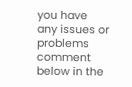you have any issues or problems comment below in the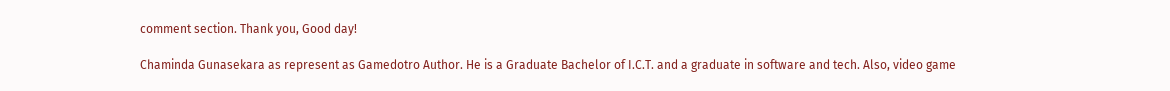comment section. Thank you, Good day!

Chaminda Gunasekara as represent as Gamedotro Author. He is a Graduate Bachelor of I.C.T. and a graduate in software and tech. Also, video game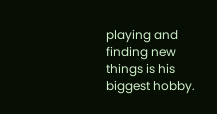playing and finding new things is his biggest hobby.